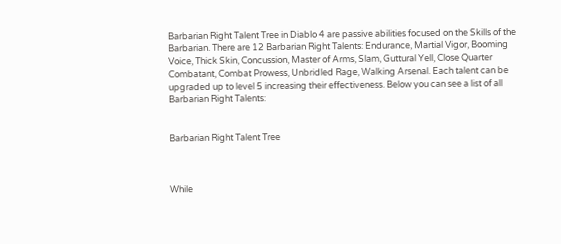Barbarian Right Talent Tree in Diablo 4 are passive abilities focused on the Skills of the Barbarian. There are 12 Barbarian Right Talents: Endurance, Martial Vigor, Booming Voice, Thick Skin, Concussion, Master of Arms, Slam, Guttural Yell, Close Quarter Combatant, Combat Prowess, Unbridled Rage, Walking Arsenal. Each talent can be upgraded up to level 5 increasing their effectiveness. Below you can see a list of all Barbarian Right Talents:


Barbarian Right Talent Tree



While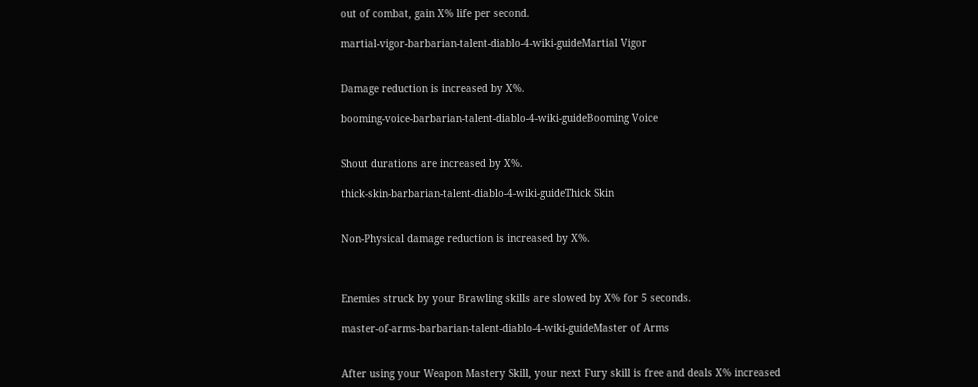out of combat, gain X% life per second.

martial-vigor-barbarian-talent-diablo-4-wiki-guideMartial Vigor


Damage reduction is increased by X%.

booming-voice-barbarian-talent-diablo-4-wiki-guideBooming Voice


Shout durations are increased by X%.

thick-skin-barbarian-talent-diablo-4-wiki-guideThick Skin


Non-Physical damage reduction is increased by X%.



Enemies struck by your Brawling skills are slowed by X% for 5 seconds.

master-of-arms-barbarian-talent-diablo-4-wiki-guideMaster of Arms


After using your Weapon Mastery Skill, your next Fury skill is free and deals X% increased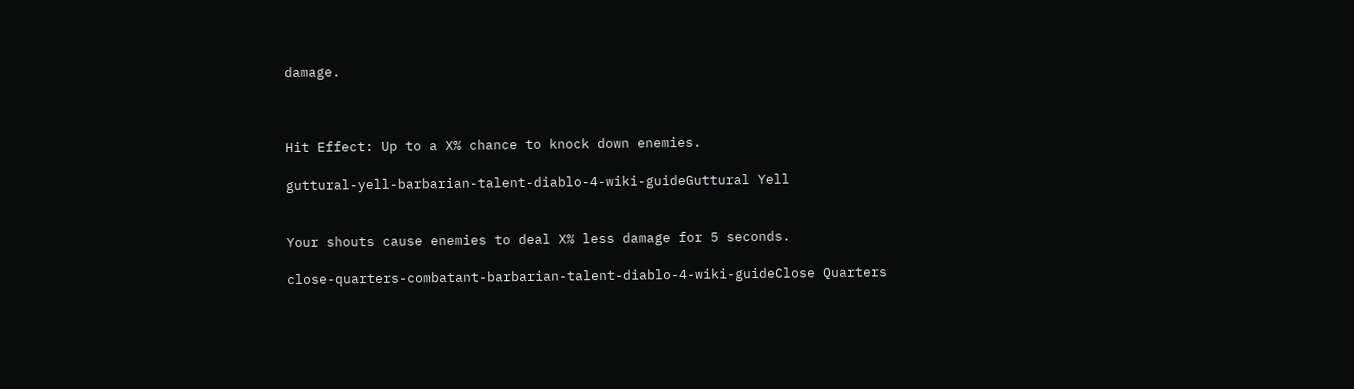damage.



Hit Effect: Up to a X% chance to knock down enemies.

guttural-yell-barbarian-talent-diablo-4-wiki-guideGuttural Yell


Your shouts cause enemies to deal X% less damage for 5 seconds.

close-quarters-combatant-barbarian-talent-diablo-4-wiki-guideClose Quarters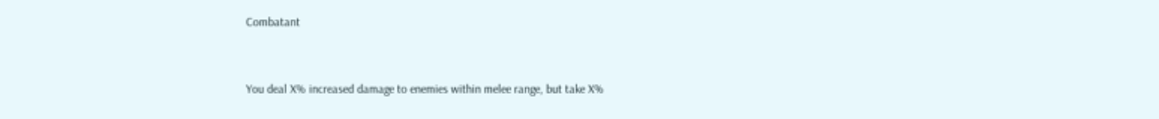Combatant


You deal X% increased damage to enemies within melee range, but take X%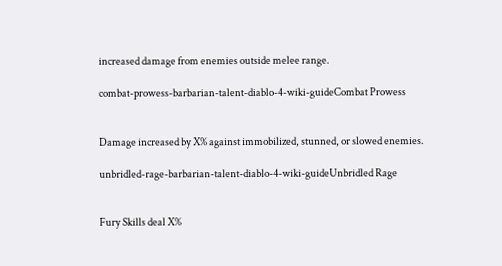increased damage from enemies outside melee range.

combat-prowess-barbarian-talent-diablo-4-wiki-guideCombat Prowess


Damage increased by X% against immobilized, stunned, or slowed enemies.

unbridled-rage-barbarian-talent-diablo-4-wiki-guideUnbridled Rage


Fury Skills deal X%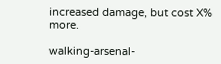increased damage, but cost X% more.

walking-arsenal-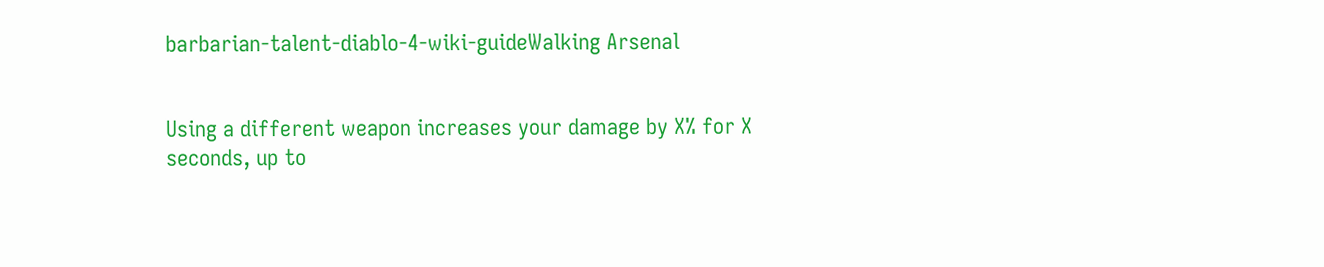barbarian-talent-diablo-4-wiki-guideWalking Arsenal


Using a different weapon increases your damage by X% for X seconds, up to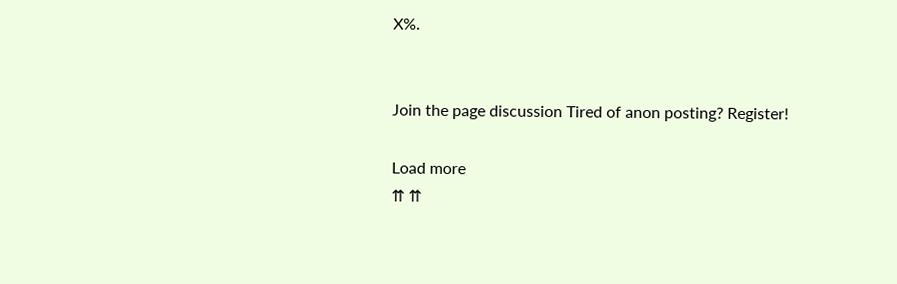X%.


Join the page discussion Tired of anon posting? Register!

Load more
⇈ ⇈